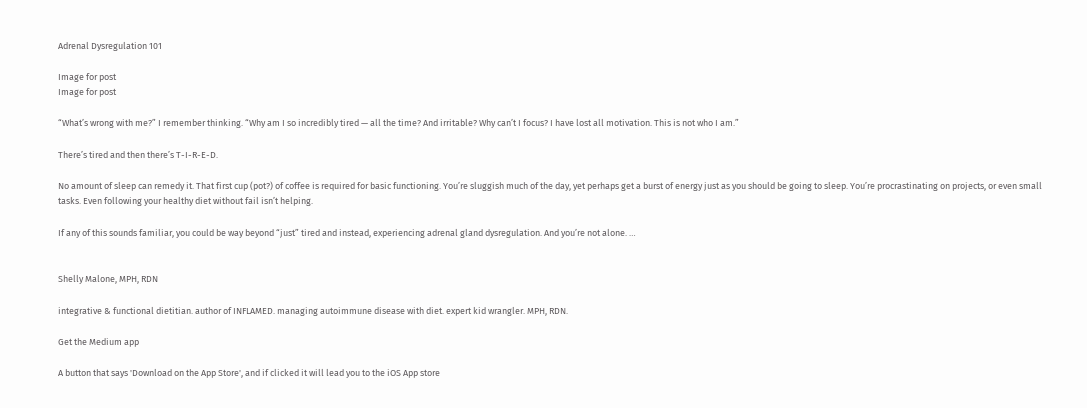Adrenal Dysregulation 101

Image for post
Image for post

“What’s wrong with me?” I remember thinking. “Why am I so incredibly tired — all the time? And irritable? Why can’t I focus? I have lost all motivation. This is not who I am.”

There’s tired and then there’s T-I-R-E-D.

No amount of sleep can remedy it. That first cup (pot?) of coffee is required for basic functioning. You’re sluggish much of the day, yet perhaps get a burst of energy just as you should be going to sleep. You’re procrastinating on projects, or even small tasks. Even following your healthy diet without fail isn’t helping.

If any of this sounds familiar, you could be way beyond “just” tired and instead, experiencing adrenal gland dysregulation. And you’re not alone. …


Shelly Malone, MPH, RDN

integrative & functional dietitian. author of INFLAMED. managing autoimmune disease with diet. expert kid wrangler. MPH, RDN.

Get the Medium app

A button that says 'Download on the App Store', and if clicked it will lead you to the iOS App store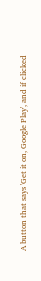A button that says 'Get it on, Google Play', and if clicked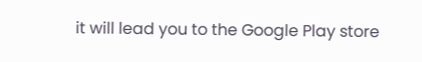it will lead you to the Google Play store